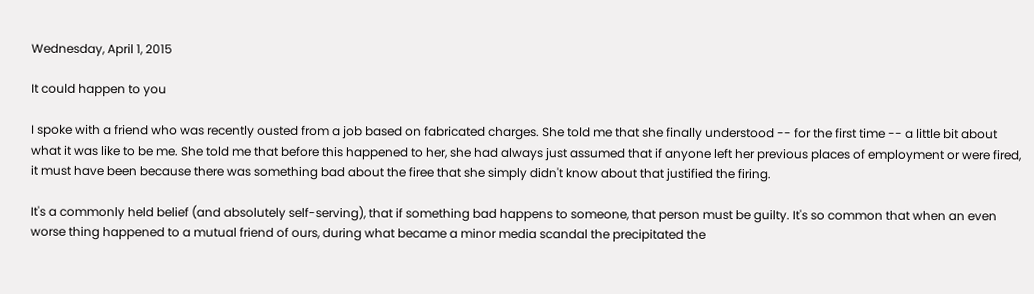Wednesday, April 1, 2015

It could happen to you

I spoke with a friend who was recently ousted from a job based on fabricated charges. She told me that she finally understood -- for the first time -- a little bit about what it was like to be me. She told me that before this happened to her, she had always just assumed that if anyone left her previous places of employment or were fired, it must have been because there was something bad about the firee that she simply didn't know about that justified the firing.

It's a commonly held belief (and absolutely self-serving), that if something bad happens to someone, that person must be guilty. It's so common that when an even worse thing happened to a mutual friend of ours, during what became a minor media scandal the precipitated the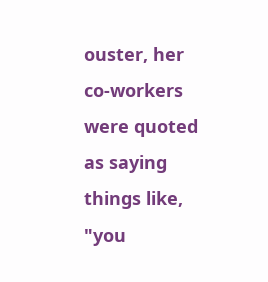ouster, her co-workers were quoted as saying things like, "you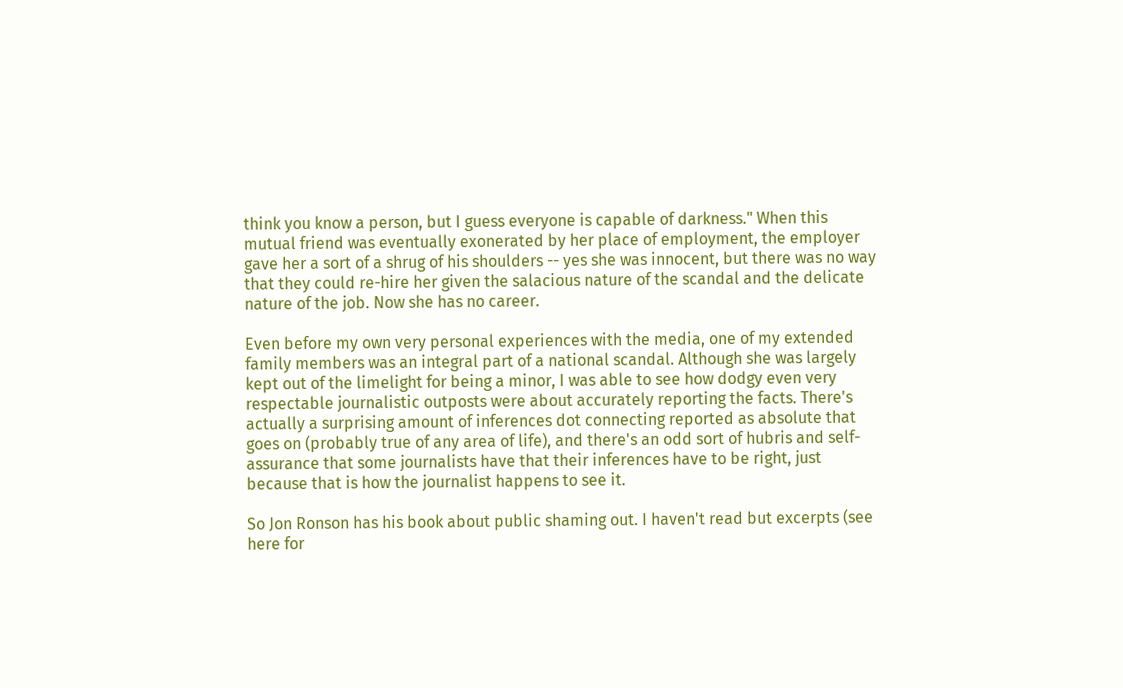think you know a person, but I guess everyone is capable of darkness." When this mutual friend was eventually exonerated by her place of employment, the employer gave her a sort of a shrug of his shoulders -- yes she was innocent, but there was no way that they could re-hire her given the salacious nature of the scandal and the delicate nature of the job. Now she has no career.

Even before my own very personal experiences with the media, one of my extended family members was an integral part of a national scandal. Although she was largely kept out of the limelight for being a minor, I was able to see how dodgy even very respectable journalistic outposts were about accurately reporting the facts. There's actually a surprising amount of inferences dot connecting reported as absolute that goes on (probably true of any area of life), and there's an odd sort of hubris and self-assurance that some journalists have that their inferences have to be right, just because that is how the journalist happens to see it.

So Jon Ronson has his book about public shaming out. I haven't read but excerpts (see here for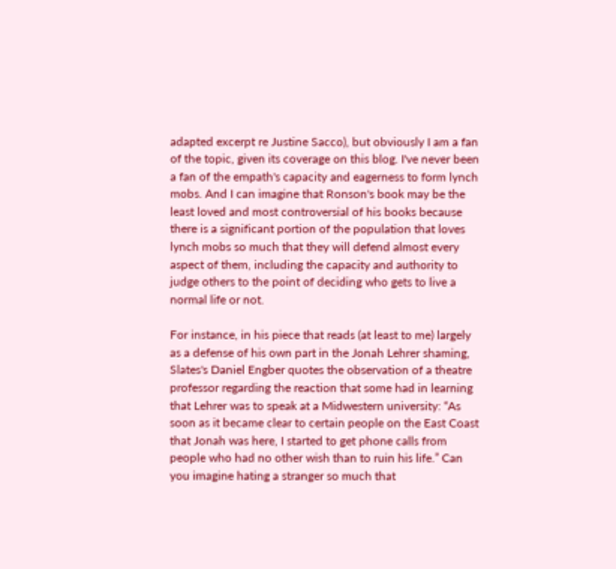adapted excerpt re Justine Sacco), but obviously I am a fan of the topic, given its coverage on this blog. I've never been a fan of the empath's capacity and eagerness to form lynch mobs. And I can imagine that Ronson's book may be the least loved and most controversial of his books because there is a significant portion of the population that loves lynch mobs so much that they will defend almost every aspect of them, including the capacity and authority to judge others to the point of deciding who gets to live a normal life or not.

For instance, in his piece that reads (at least to me) largely as a defense of his own part in the Jonah Lehrer shaming, Slates's Daniel Engber quotes the observation of a theatre professor regarding the reaction that some had in learning that Lehrer was to speak at a Midwestern university: “As soon as it became clear to certain people on the East Coast that Jonah was here, I started to get phone calls from people who had no other wish than to ruin his life.” Can you imagine hating a stranger so much that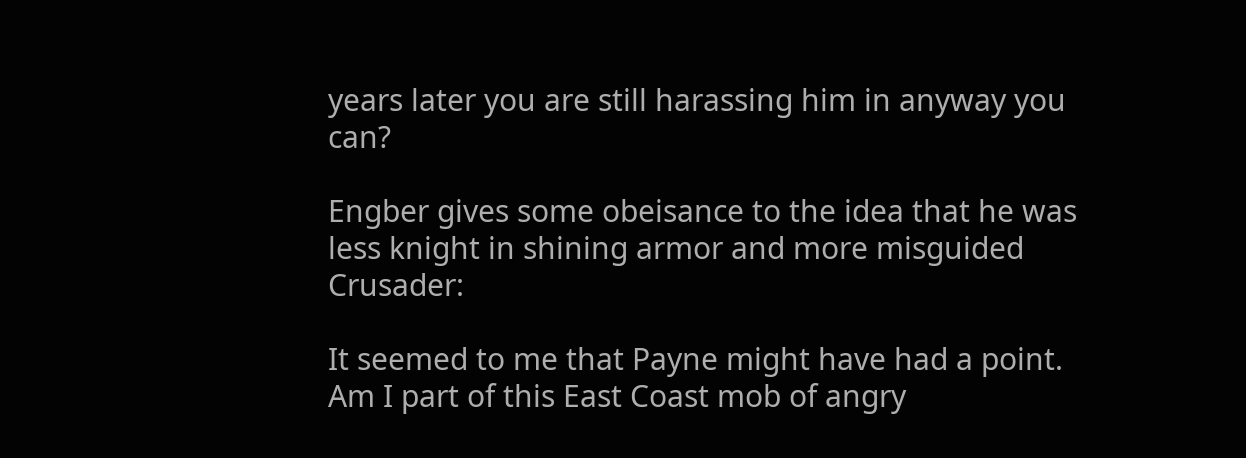years later you are still harassing him in anyway you can?

Engber gives some obeisance to the idea that he was less knight in shining armor and more misguided Crusader:

It seemed to me that Payne might have had a point. Am I part of this East Coast mob of angry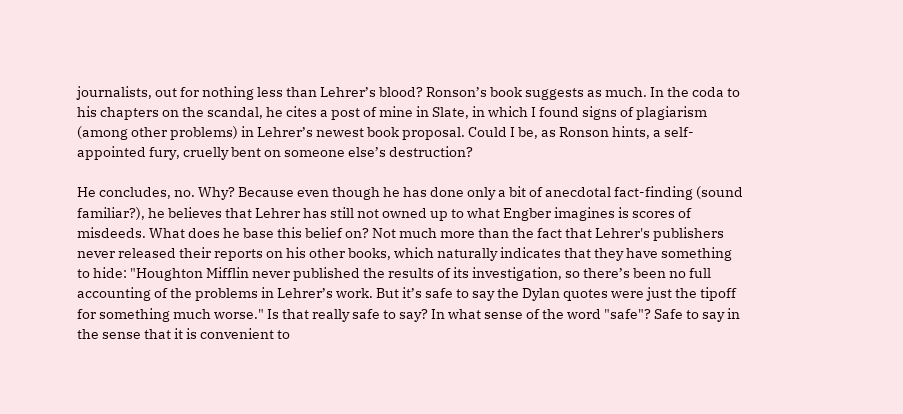journalists, out for nothing less than Lehrer’s blood? Ronson’s book suggests as much. In the coda to his chapters on the scandal, he cites a post of mine in Slate, in which I found signs of plagiarism (among other problems) in Lehrer’s newest book proposal. Could I be, as Ronson hints, a self-appointed fury, cruelly bent on someone else’s destruction?

He concludes, no. Why? Because even though he has done only a bit of anecdotal fact-finding (sound familiar?), he believes that Lehrer has still not owned up to what Engber imagines is scores of misdeeds. What does he base this belief on? Not much more than the fact that Lehrer's publishers never released their reports on his other books, which naturally indicates that they have something to hide: "Houghton Mifflin never published the results of its investigation, so there’s been no full accounting of the problems in Lehrer’s work. But it’s safe to say the Dylan quotes were just the tipoff for something much worse." Is that really safe to say? In what sense of the word "safe"? Safe to say in the sense that it is convenient to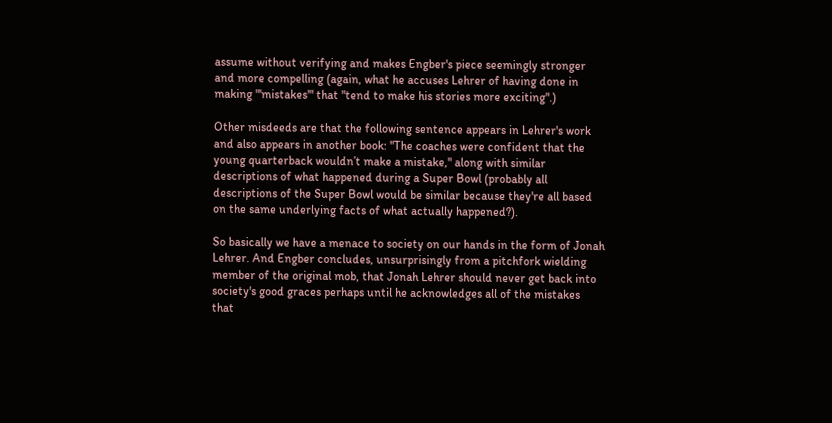assume without verifying and makes Engber's piece seemingly stronger and more compelling (again, what he accuses Lehrer of having done in making "'mistakes'" that "tend to make his stories more exciting".)

Other misdeeds are that the following sentence appears in Lehrer's work and also appears in another book: "The coaches were confident that the young quarterback wouldn’t make a mistake," along with similar descriptions of what happened during a Super Bowl (probably all descriptions of the Super Bowl would be similar because they're all based on the same underlying facts of what actually happened?).

So basically we have a menace to society on our hands in the form of Jonah Lehrer. And Engber concludes, unsurprisingly from a pitchfork wielding member of the original mob, that Jonah Lehrer should never get back into society's good graces perhaps until he acknowledges all of the mistakes that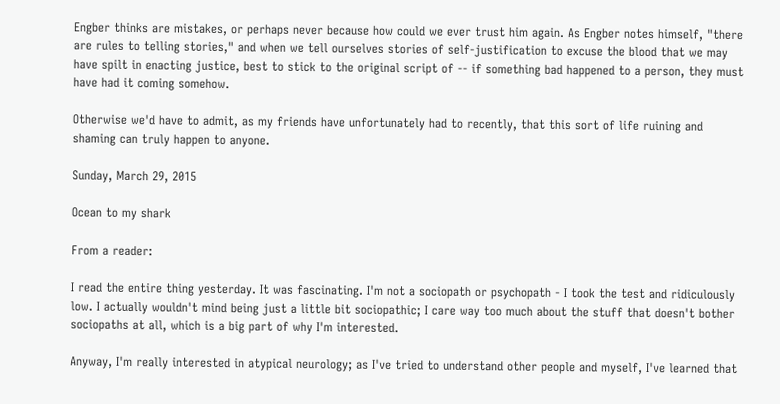Engber thinks are mistakes, or perhaps never because how could we ever trust him again. As Engber notes himself, "there are rules to telling stories," and when we tell ourselves stories of self-justification to excuse the blood that we may have spilt in enacting justice, best to stick to the original script of -- if something bad happened to a person, they must have had it coming somehow.

Otherwise we'd have to admit, as my friends have unfortunately had to recently, that this sort of life ruining and shaming can truly happen to anyone.

Sunday, March 29, 2015

Ocean to my shark

From a reader:

I read the entire thing yesterday. It was fascinating. I'm not a sociopath or psychopath - I took the test and ridiculously low. I actually wouldn't mind being just a little bit sociopathic; I care way too much about the stuff that doesn't bother sociopaths at all, which is a big part of why I'm interested.

Anyway, I'm really interested in atypical neurology; as I've tried to understand other people and myself, I've learned that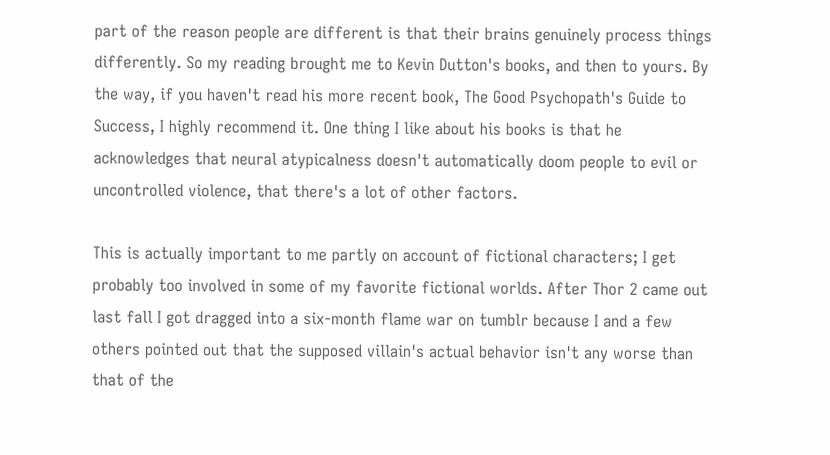part of the reason people are different is that their brains genuinely process things differently. So my reading brought me to Kevin Dutton's books, and then to yours. By the way, if you haven't read his more recent book, The Good Psychopath's Guide to Success, I highly recommend it. One thing I like about his books is that he acknowledges that neural atypicalness doesn't automatically doom people to evil or uncontrolled violence, that there's a lot of other factors.

This is actually important to me partly on account of fictional characters; I get probably too involved in some of my favorite fictional worlds. After Thor 2 came out last fall I got dragged into a six-month flame war on tumblr because I and a few others pointed out that the supposed villain's actual behavior isn't any worse than that of the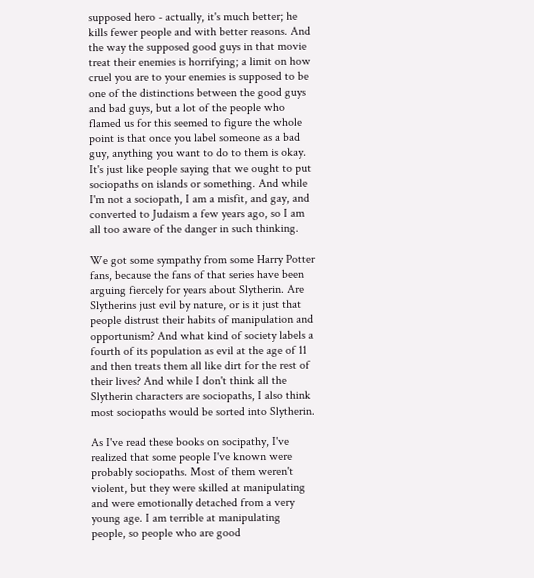supposed hero - actually, it's much better; he kills fewer people and with better reasons. And the way the supposed good guys in that movie treat their enemies is horrifying; a limit on how cruel you are to your enemies is supposed to be one of the distinctions between the good guys and bad guys, but a lot of the people who flamed us for this seemed to figure the whole point is that once you label someone as a bad guy, anything you want to do to them is okay. It's just like people saying that we ought to put sociopaths on islands or something. And while I'm not a sociopath, I am a misfit, and gay, and converted to Judaism a few years ago, so I am all too aware of the danger in such thinking.

We got some sympathy from some Harry Potter fans, because the fans of that series have been arguing fiercely for years about Slytherin. Are Slytherins just evil by nature, or is it just that people distrust their habits of manipulation and opportunism? And what kind of society labels a fourth of its population as evil at the age of 11 and then treats them all like dirt for the rest of their lives? And while I don't think all the Slytherin characters are sociopaths, I also think most sociopaths would be sorted into Slytherin.

As I've read these books on socipathy, I've realized that some people I've known were probably sociopaths. Most of them weren't violent, but they were skilled at manipulating and were emotionally detached from a very young age. I am terrible at manipulating people, so people who are good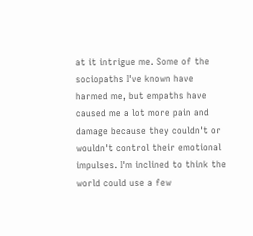at it intrigue me. Some of the sociopaths I've known have harmed me, but empaths have caused me a lot more pain and damage because they couldn't or wouldn't control their emotional impulses. I'm inclined to think the world could use a few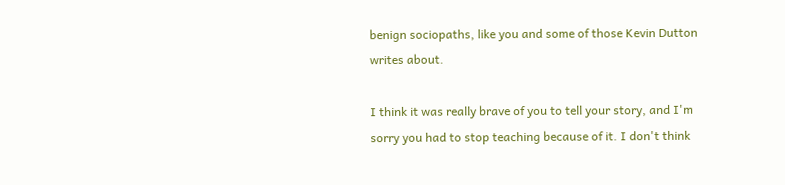benign sociopaths, like you and some of those Kevin Dutton writes about.

I think it was really brave of you to tell your story, and I'm sorry you had to stop teaching because of it. I don't think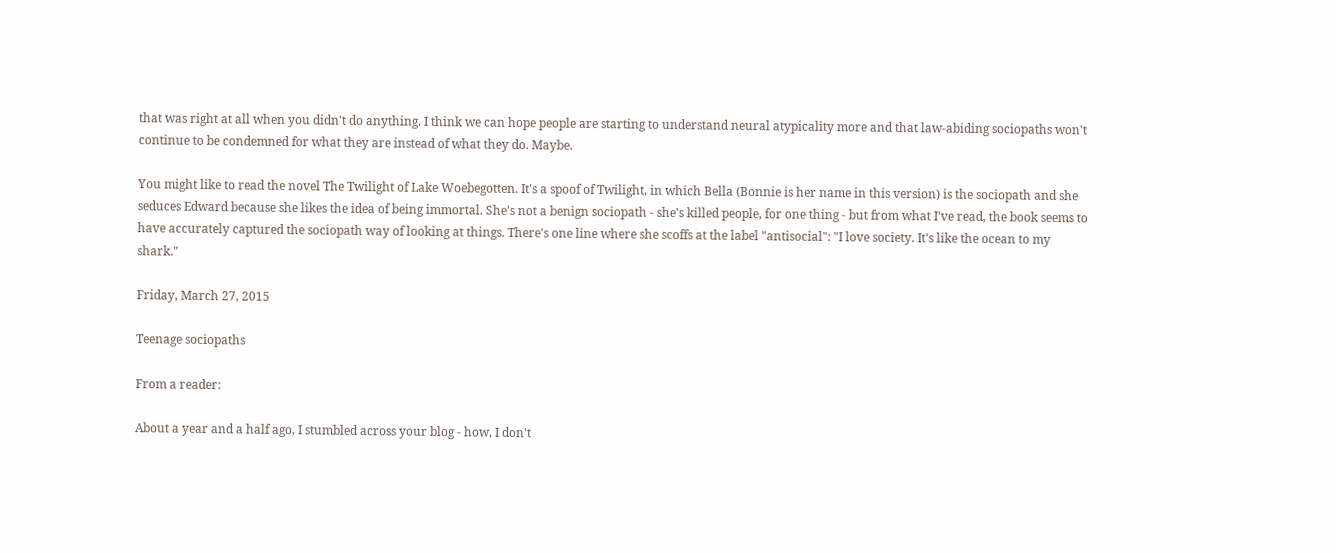that was right at all when you didn't do anything. I think we can hope people are starting to understand neural atypicality more and that law-abiding sociopaths won't continue to be condemned for what they are instead of what they do. Maybe.

You might like to read the novel The Twilight of Lake Woebegotten. It's a spoof of Twilight, in which Bella (Bonnie is her name in this version) is the sociopath and she seduces Edward because she likes the idea of being immortal. She's not a benign sociopath - she's killed people, for one thing - but from what I've read, the book seems to have accurately captured the sociopath way of looking at things. There's one line where she scoffs at the label "antisocial": "I love society. It's like the ocean to my shark."

Friday, March 27, 2015

Teenage sociopaths

From a reader:

About a year and a half ago, I stumbled across your blog - how, I don't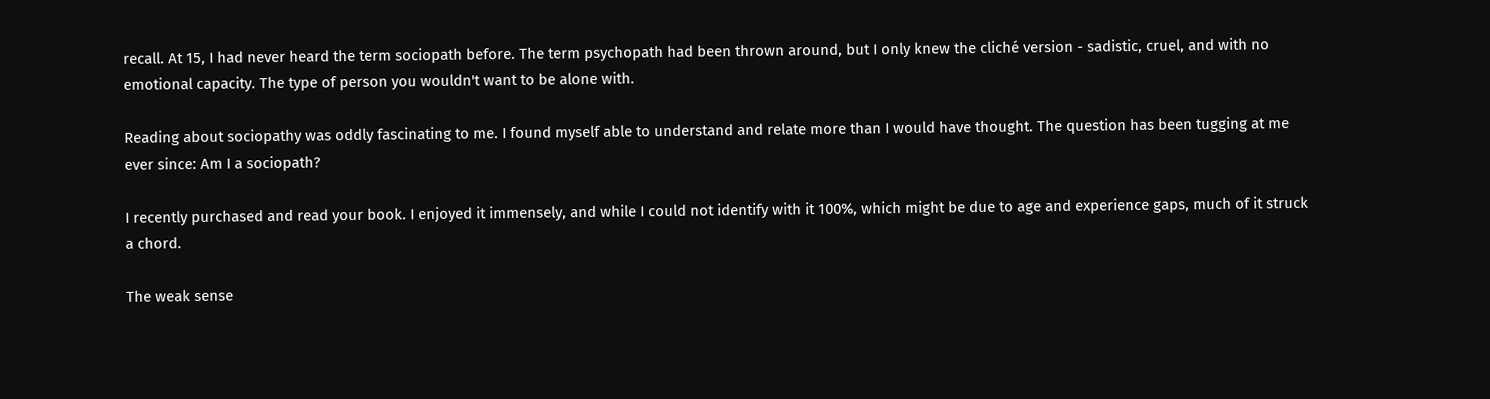recall. At 15, I had never heard the term sociopath before. The term psychopath had been thrown around, but I only knew the cliché version - sadistic, cruel, and with no emotional capacity. The type of person you wouldn't want to be alone with.

Reading about sociopathy was oddly fascinating to me. I found myself able to understand and relate more than I would have thought. The question has been tugging at me ever since: Am I a sociopath?

I recently purchased and read your book. I enjoyed it immensely, and while I could not identify with it 100%, which might be due to age and experience gaps, much of it struck a chord.

The weak sense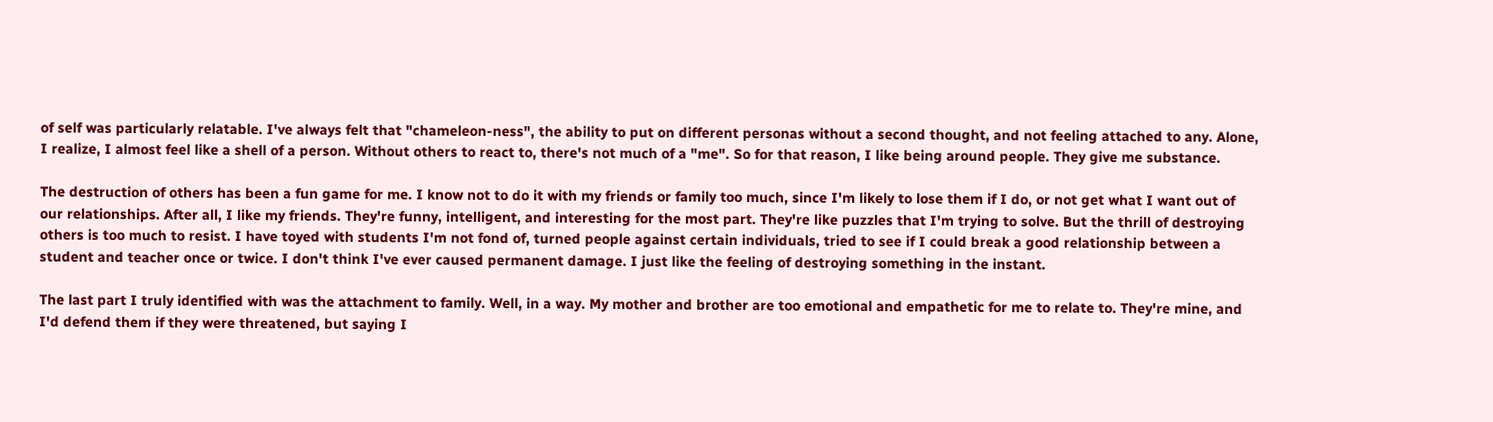of self was particularly relatable. I've always felt that "chameleon-ness", the ability to put on different personas without a second thought, and not feeling attached to any. Alone, I realize, I almost feel like a shell of a person. Without others to react to, there's not much of a "me". So for that reason, I like being around people. They give me substance.

The destruction of others has been a fun game for me. I know not to do it with my friends or family too much, since I'm likely to lose them if I do, or not get what I want out of our relationships. After all, I like my friends. They're funny, intelligent, and interesting for the most part. They're like puzzles that I'm trying to solve. But the thrill of destroying others is too much to resist. I have toyed with students I'm not fond of, turned people against certain individuals, tried to see if I could break a good relationship between a student and teacher once or twice. I don't think I've ever caused permanent damage. I just like the feeling of destroying something in the instant.

The last part I truly identified with was the attachment to family. Well, in a way. My mother and brother are too emotional and empathetic for me to relate to. They're mine, and I'd defend them if they were threatened, but saying I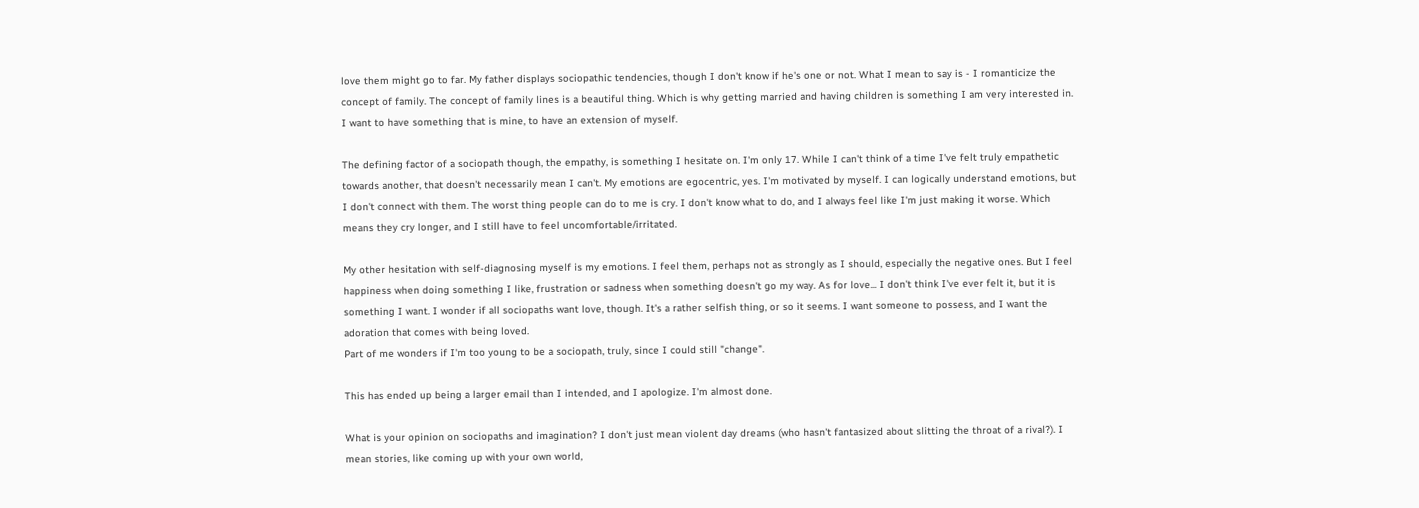love them might go to far. My father displays sociopathic tendencies, though I don't know if he's one or not. What I mean to say is - I romanticize the concept of family. The concept of family lines is a beautiful thing. Which is why getting married and having children is something I am very interested in. I want to have something that is mine, to have an extension of myself.

The defining factor of a sociopath though, the empathy, is something I hesitate on. I'm only 17. While I can't think of a time I've felt truly empathetic towards another, that doesn't necessarily mean I can't. My emotions are egocentric, yes. I'm motivated by myself. I can logically understand emotions, but I don't connect with them. The worst thing people can do to me is cry. I don't know what to do, and I always feel like I'm just making it worse. Which means they cry longer, and I still have to feel uncomfortable/irritated.

My other hesitation with self-diagnosing myself is my emotions. I feel them, perhaps not as strongly as I should, especially the negative ones. But I feel happiness when doing something I like, frustration or sadness when something doesn't go my way. As for love... I don't think I've ever felt it, but it is something I want. I wonder if all sociopaths want love, though. It's a rather selfish thing, or so it seems. I want someone to possess, and I want the adoration that comes with being loved.
Part of me wonders if I'm too young to be a sociopath, truly, since I could still "change".

This has ended up being a larger email than I intended, and I apologize. I'm almost done.

What is your opinion on sociopaths and imagination? I don't just mean violent day dreams (who hasn't fantasized about slitting the throat of a rival?). I mean stories, like coming up with your own world,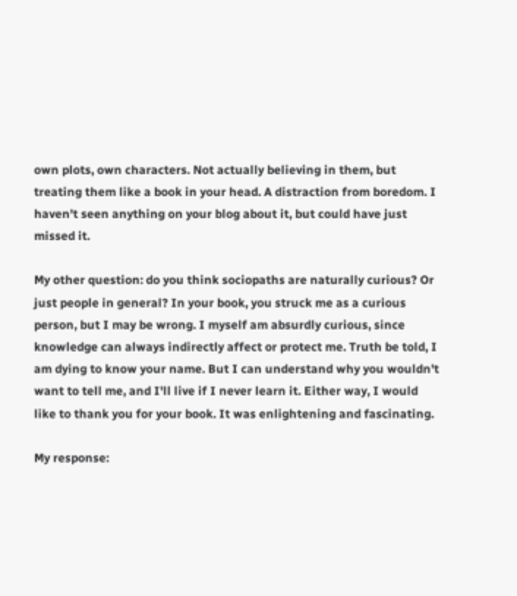own plots, own characters. Not actually believing in them, but treating them like a book in your head. A distraction from boredom. I haven't seen anything on your blog about it, but could have just missed it.

My other question: do you think sociopaths are naturally curious? Or just people in general? In your book, you struck me as a curious person, but I may be wrong. I myself am absurdly curious, since knowledge can always indirectly affect or protect me. Truth be told, I am dying to know your name. But I can understand why you wouldn't want to tell me, and I'll live if I never learn it. Either way, I would like to thank you for your book. It was enlightening and fascinating.

My response: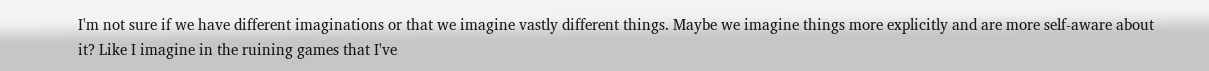I'm not sure if we have different imaginations or that we imagine vastly different things. Maybe we imagine things more explicitly and are more self-aware about it? Like I imagine in the ruining games that I've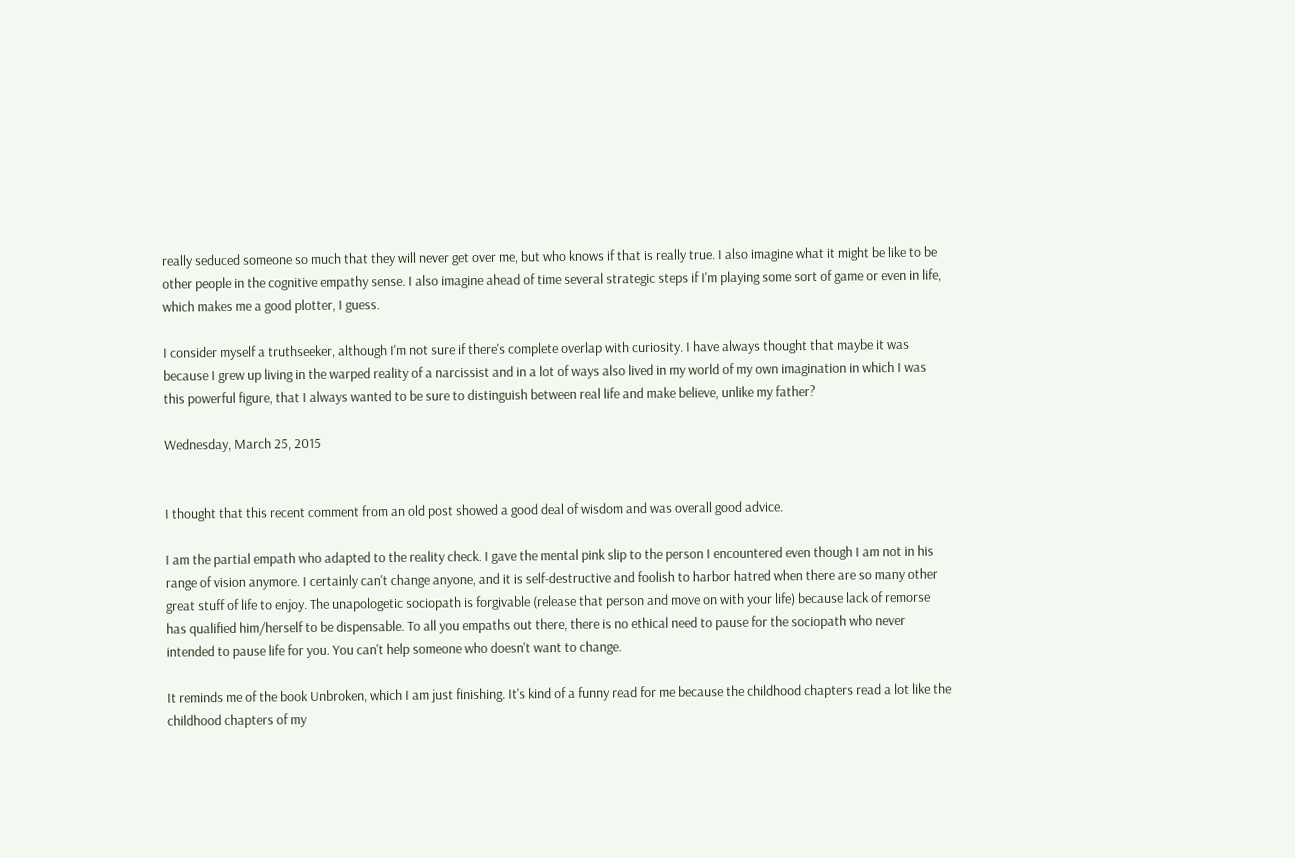really seduced someone so much that they will never get over me, but who knows if that is really true. I also imagine what it might be like to be other people in the cognitive empathy sense. I also imagine ahead of time several strategic steps if I'm playing some sort of game or even in life, which makes me a good plotter, I guess.

I consider myself a truthseeker, although I'm not sure if there's complete overlap with curiosity. I have always thought that maybe it was because I grew up living in the warped reality of a narcissist and in a lot of ways also lived in my world of my own imagination in which I was this powerful figure, that I always wanted to be sure to distinguish between real life and make believe, unlike my father?

Wednesday, March 25, 2015


I thought that this recent comment from an old post showed a good deal of wisdom and was overall good advice.

I am the partial empath who adapted to the reality check. I gave the mental pink slip to the person I encountered even though I am not in his range of vision anymore. I certainly can't change anyone, and it is self-destructive and foolish to harbor hatred when there are so many other great stuff of life to enjoy. The unapologetic sociopath is forgivable (release that person and move on with your life) because lack of remorse has qualified him/herself to be dispensable. To all you empaths out there, there is no ethical need to pause for the sociopath who never intended to pause life for you. You can't help someone who doesn't want to change.

It reminds me of the book Unbroken, which I am just finishing. It's kind of a funny read for me because the childhood chapters read a lot like the childhood chapters of my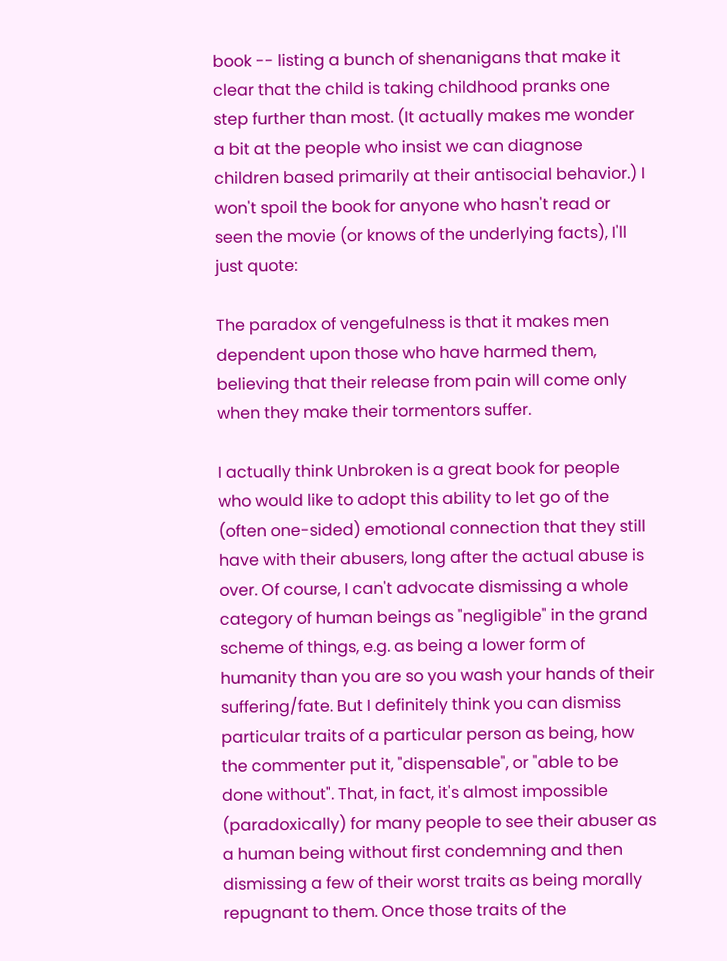book -- listing a bunch of shenanigans that make it clear that the child is taking childhood pranks one step further than most. (It actually makes me wonder a bit at the people who insist we can diagnose children based primarily at their antisocial behavior.) I won't spoil the book for anyone who hasn't read or seen the movie (or knows of the underlying facts), I'll just quote:

The paradox of vengefulness is that it makes men dependent upon those who have harmed them, believing that their release from pain will come only when they make their tormentors suffer.

I actually think Unbroken is a great book for people who would like to adopt this ability to let go of the (often one-sided) emotional connection that they still have with their abusers, long after the actual abuse is over. Of course, I can't advocate dismissing a whole category of human beings as "negligible" in the grand scheme of things, e.g. as being a lower form of humanity than you are so you wash your hands of their suffering/fate. But I definitely think you can dismiss particular traits of a particular person as being, how the commenter put it, "dispensable", or "able to be done without". That, in fact, it's almost impossible (paradoxically) for many people to see their abuser as a human being without first condemning and then dismissing a few of their worst traits as being morally repugnant to them. Once those traits of the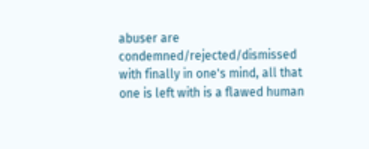abuser are condemned/rejected/dismissed with finally in one's mind, all that one is left with is a flawed human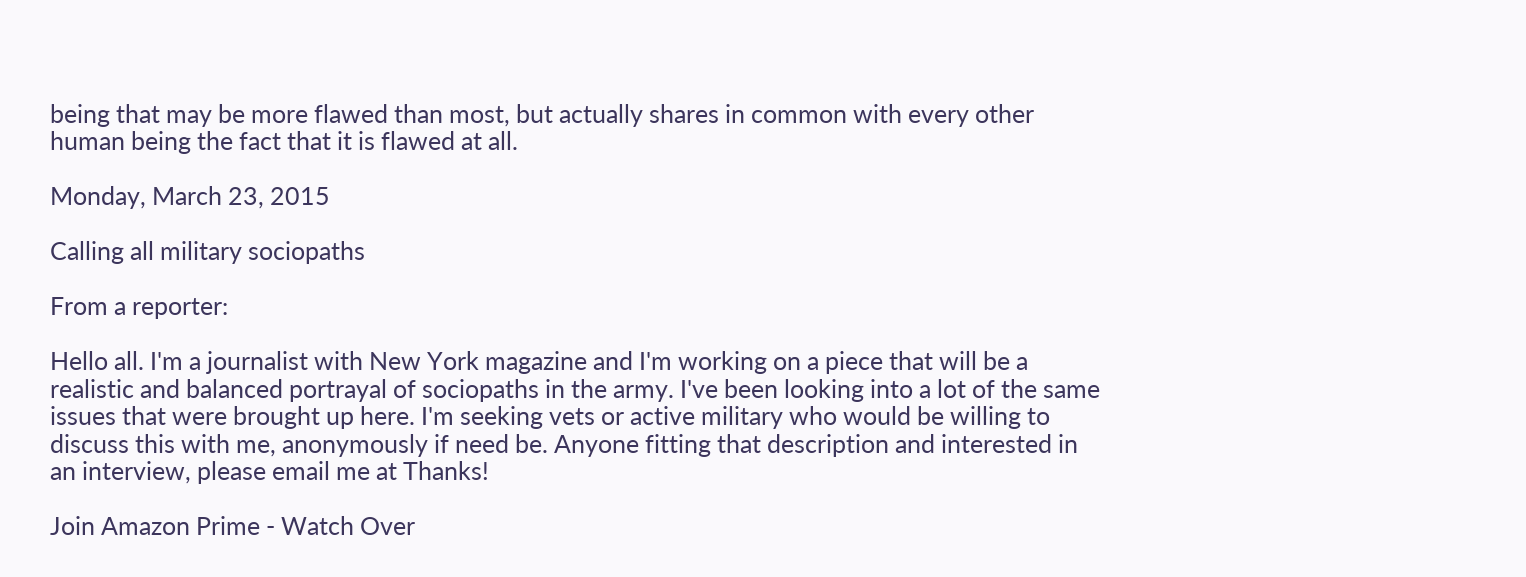being that may be more flawed than most, but actually shares in common with every other human being the fact that it is flawed at all.

Monday, March 23, 2015

Calling all military sociopaths

From a reporter:

Hello all. I'm a journalist with New York magazine and I'm working on a piece that will be a realistic and balanced portrayal of sociopaths in the army. I've been looking into a lot of the same issues that were brought up here. I'm seeking vets or active military who would be willing to discuss this with me, anonymously if need be. Anyone fitting that description and interested in an interview, please email me at Thanks!

Join Amazon Prime - Watch Over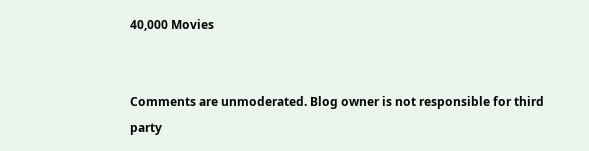40,000 Movies


Comments are unmoderated. Blog owner is not responsible for third party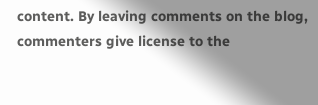content. By leaving comments on the blog, commenters give license to the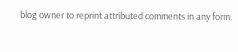blog owner to reprint attributed comments in any form.